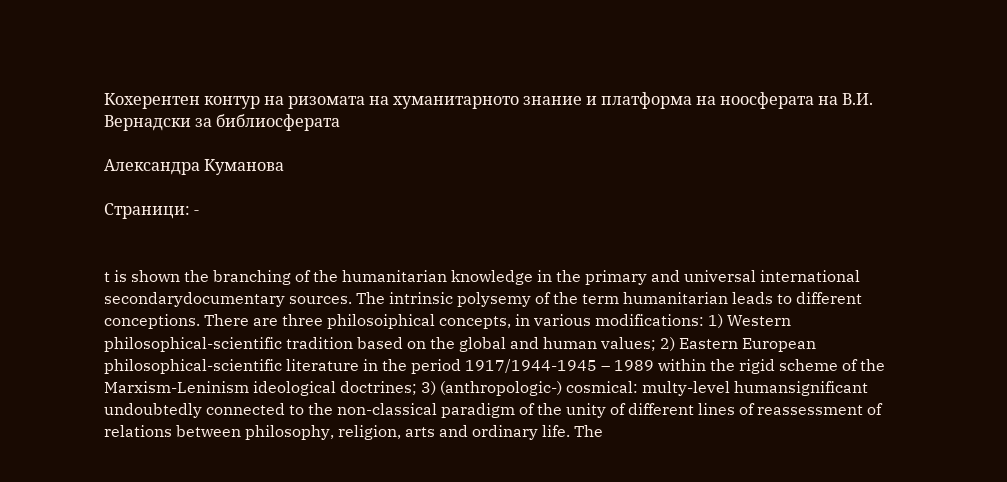Кохерентен контур на ризомата на хуманитарното знание и платформа на ноосферата на В.И. Вернадски за библиосферата

Александра Куманова

Страници: -


t is shown the branching of the humanitarian knowledge in the primary and universal international secondarydocumentary sources. The intrinsic polysemy of the term humanitarian leads to different conceptions. There are three philosoiphical concepts, in various modifications: 1) Western philosophical-scientific tradition based on the global and human values; 2) Eastern European philosophical-scientific literature in the period 1917/1944-1945 – 1989 within the rigid scheme of the Marxism-Leninism ideological doctrines; 3) (anthropologic-) cosmical: multy-level humansignificant undoubtedly connected to the non-classical paradigm of the unity of different lines of reassessment of relations between philosophy, religion, arts and ordinary life. The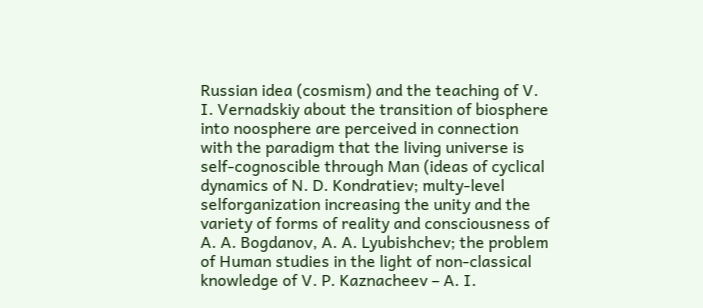Russian idea (cosmism) and the teaching of V. I. Vernadskiy about the transition of biosphere into noosphere are perceived in connection with the paradigm that the living universe is self-cognoscible through Man (ideas of cyclical dynamics of N. D. Kondratiev; multy-level selforganization increasing the unity and the variety of forms of reality and consciousness of A. A. Bogdanov, A. A. Lyubishchev; the problem of Human studies in the light of non-classical knowledge of V. P. Kaznacheev – A. I.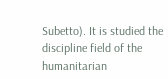Subetto). It is studied the discipline field of the humanitarian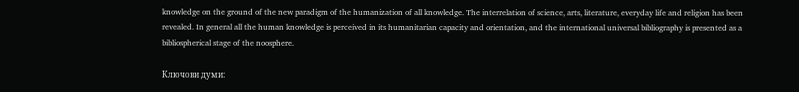knowledge on the ground of the new paradigm of the humanization of all knowledge. The interrelation of science, arts, literature, everyday life and religion has been revealed. In general all the human knowledge is perceived in its humanitarian capacity and orientation, and the international universal bibliography is presented as a bibliospherical stage of the noosphere.

Ключови думи: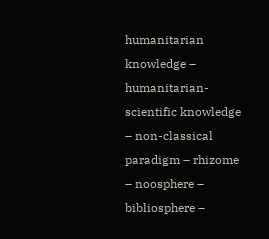humanitarian knowledge – humanitarian-scientific knowledge – non-classical paradigm – rhizome – noosphere – bibliosphere –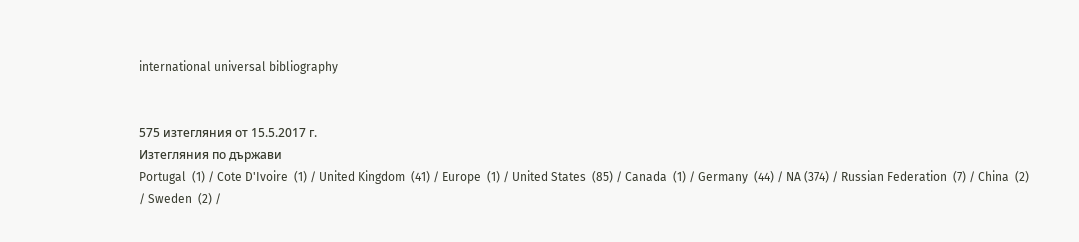international universal bibliography


575 изтегляния от 15.5.2017 г.
Изтегляния по държави
Portugal  (1) / Cote D'Ivoire  (1) / United Kingdom  (41) / Europe  (1) / United States  (85) / Canada  (1) / Germany  (44) / NA (374) / Russian Federation  (7) / China  (2) / Sweden  (2) /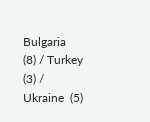Bulgaria  (8) / Turkey  (3) / Ukraine  (5)